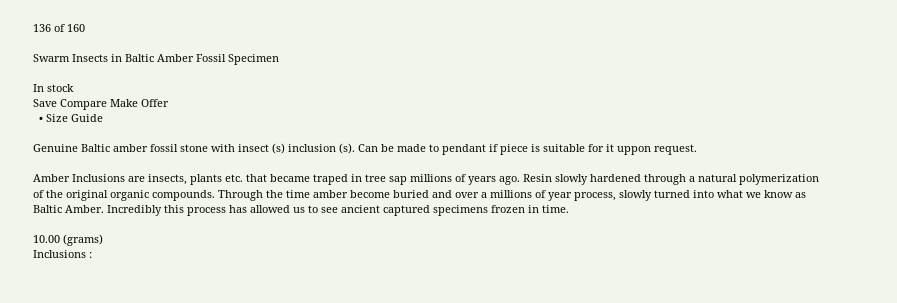136 of 160

Swarm Insects in Baltic Amber Fossil Specimen

In stock
Save Compare Make Offer
  • Size Guide

Genuine Baltic amber fossil stone with insect (s) inclusion (s). Can be made to pendant if piece is suitable for it uppon request.

Amber Inclusions are insects, plants etc. that became traped in tree sap millions of years ago. Resin slowly hardened through a natural polymerization of the original organic compounds. Through the time amber become buried and over a millions of year process, slowly turned into what we know as Baltic Amber. Incredibly this process has allowed us to see ancient captured specimens frozen in time.

10.00 (grams)
Inclusions :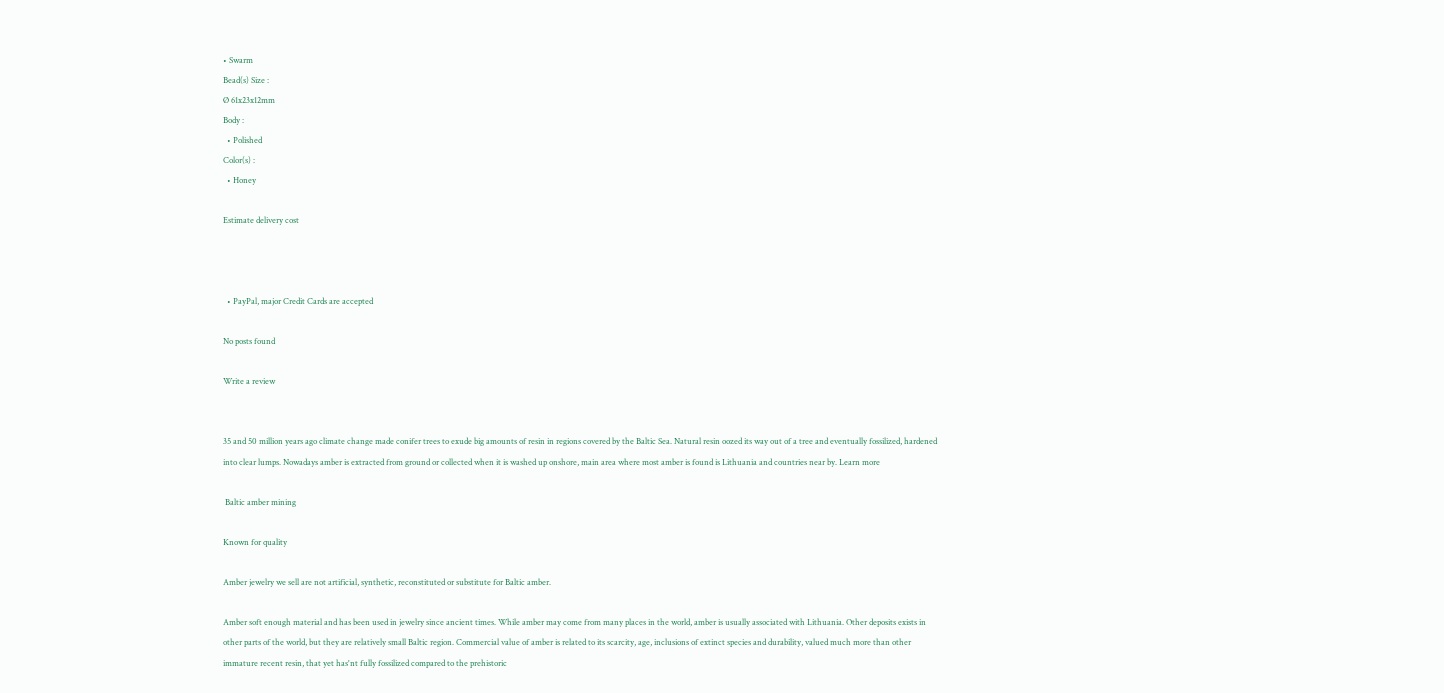• Swarm
Bead(s) Size :
Ø 61x23x12mm
Body :
  • Polished
Color(s) :
  • Honey

Estimate delivery cost



  • PayPal, major Credit Cards are accepted

No posts found

Write a review


35 and 50 million years ago climate change made conifer trees to exude big amounts of resin in regions covered by the Baltic Sea. Natural resin oozed its way out of a tree and eventually fossilized, hardened into clear lumps. Nowadays amber is extracted from ground or collected when it is washed up onshore, main area where most amber is found is Lithuania and countries near by. Learn more

 Baltic amber mining

Known for quality

Amber jewelry we sell are not artificial, synthetic, reconstituted or substitute for Baltic amber.

Amber soft enough material and has been used in jewelry since ancient times. While amber may come from many places in the world, amber is usually associated with Lithuania. Other deposits exists in other parts of the world, but they are relatively small Baltic region. Commercial value of amber is related to its scarcity, age, inclusions of extinct species and durability, valued much more than other immature recent resin, that yet has'nt fully fossilized compared to the prehistoric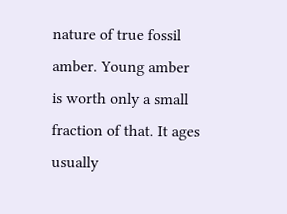nature of true fossil amber. Young amber is worth only a small fraction of that. It ages usually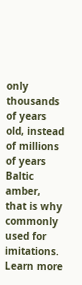only thousands of years old, instead of millions of years Baltic amber, that is why commonly used for imitations. Learn more